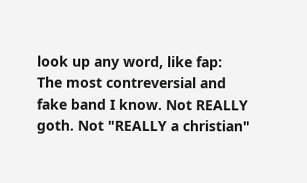look up any word, like fap:
The most contreversial and fake band I know. Not REALLY goth. Not "REALLY a christian"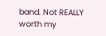band. Not REALLY worth my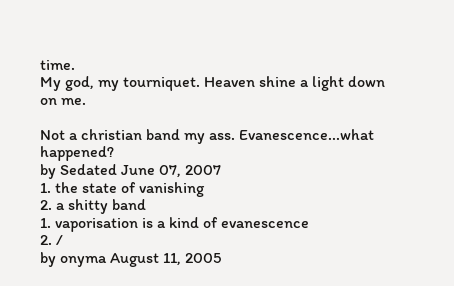time.
My god, my tourniquet. Heaven shine a light down on me.

Not a christian band my ass. Evanescence...what happened?
by Sedated June 07, 2007
1. the state of vanishing
2. a shitty band
1. vaporisation is a kind of evanescence
2. /
by onyma August 11, 2005